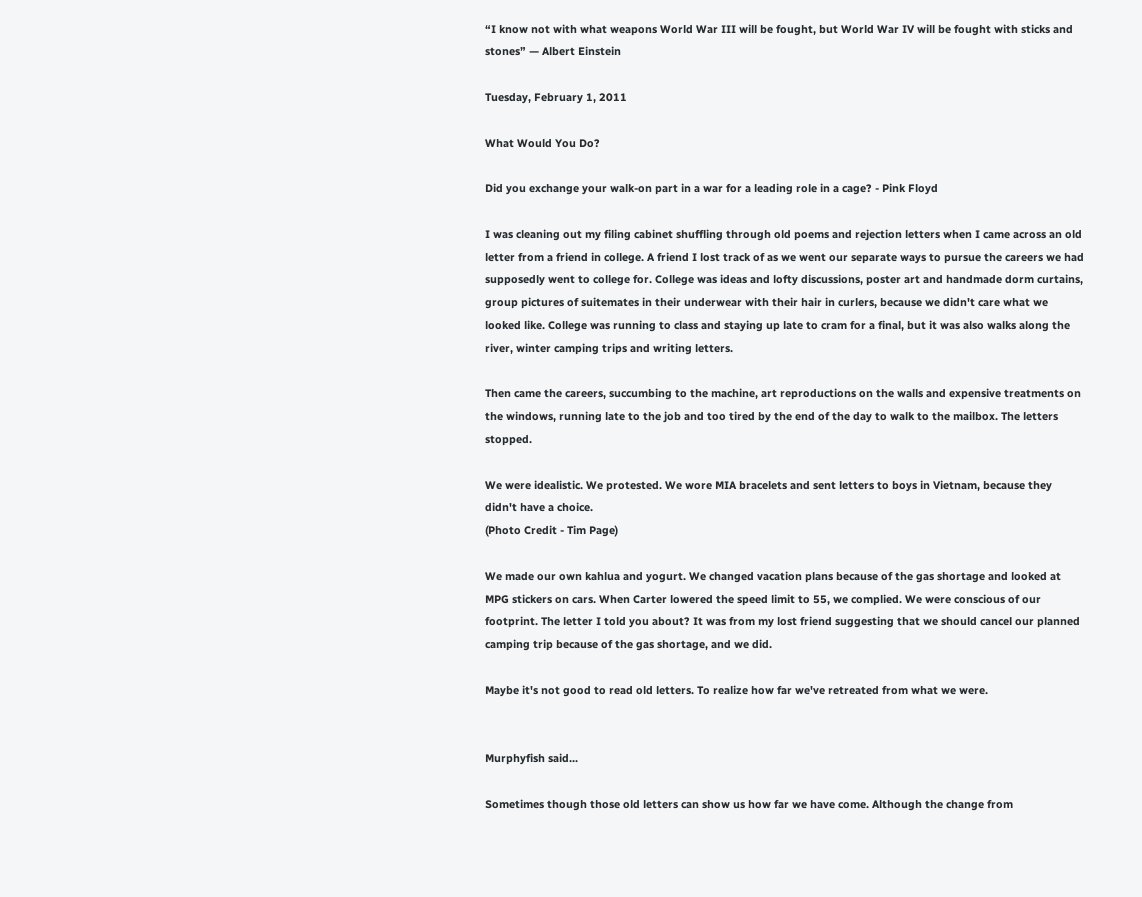“I know not with what weapons World War III will be fought, but World War IV will be fought with sticks and stones” — Albert Einstein

Tuesday, February 1, 2011

What Would You Do?

Did you exchange your walk-on part in a war for a leading role in a cage? - Pink Floyd

I was cleaning out my filing cabinet shuffling through old poems and rejection letters when I came across an old letter from a friend in college. A friend I lost track of as we went our separate ways to pursue the careers we had supposedly went to college for. College was ideas and lofty discussions, poster art and handmade dorm curtains, group pictures of suitemates in their underwear with their hair in curlers, because we didn't care what we looked like. College was running to class and staying up late to cram for a final, but it was also walks along the river, winter camping trips and writing letters.

Then came the careers, succumbing to the machine, art reproductions on the walls and expensive treatments on the windows, running late to the job and too tired by the end of the day to walk to the mailbox. The letters stopped.

We were idealistic. We protested. We wore MIA bracelets and sent letters to boys in Vietnam, because they didn't have a choice.
(Photo Credit - Tim Page)

We made our own kahlua and yogurt. We changed vacation plans because of the gas shortage and looked at MPG stickers on cars. When Carter lowered the speed limit to 55, we complied. We were conscious of our footprint. The letter I told you about? It was from my lost friend suggesting that we should cancel our planned camping trip because of the gas shortage, and we did.

Maybe it's not good to read old letters. To realize how far we've retreated from what we were.


Murphyfish said...

Sometimes though those old letters can show us how far we have come. Although the change from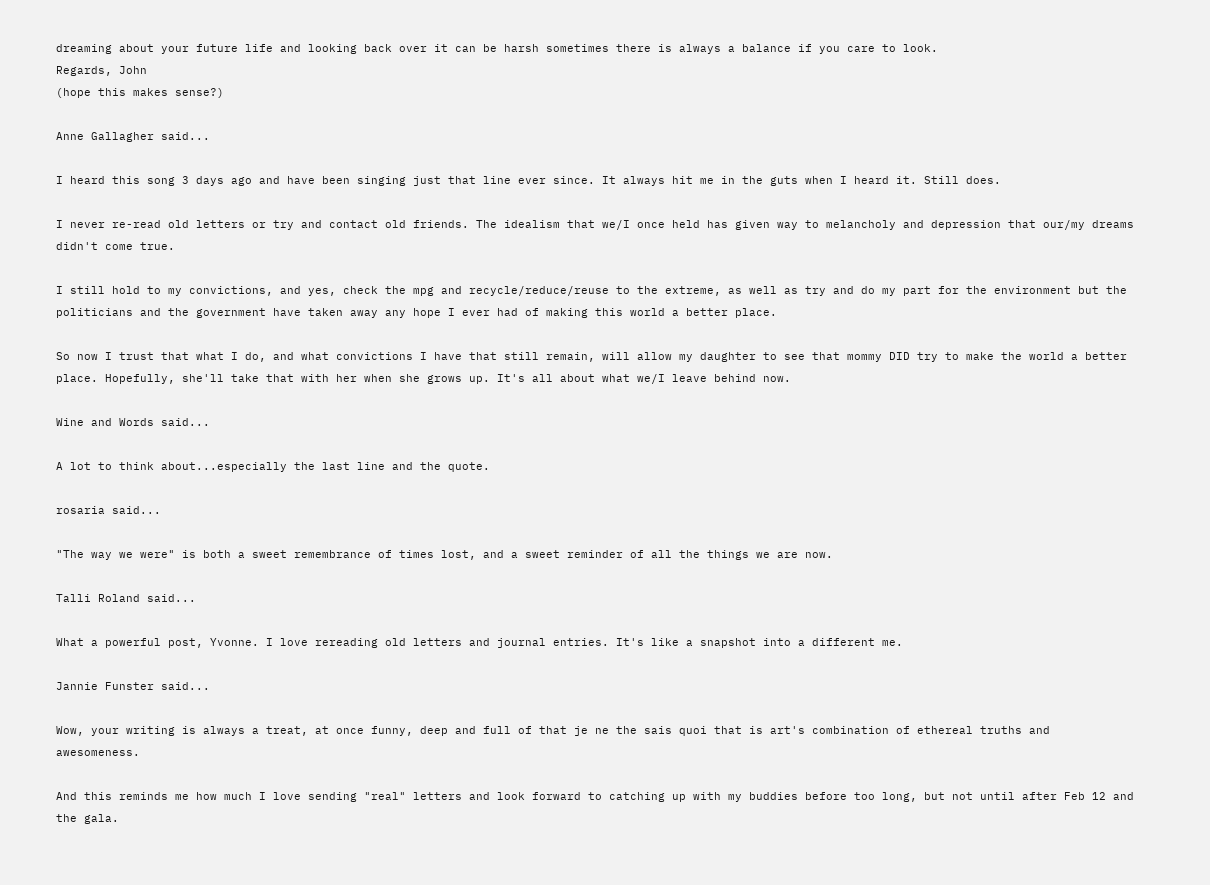dreaming about your future life and looking back over it can be harsh sometimes there is always a balance if you care to look.
Regards, John
(hope this makes sense?)

Anne Gallagher said...

I heard this song 3 days ago and have been singing just that line ever since. It always hit me in the guts when I heard it. Still does.

I never re-read old letters or try and contact old friends. The idealism that we/I once held has given way to melancholy and depression that our/my dreams didn't come true.

I still hold to my convictions, and yes, check the mpg and recycle/reduce/reuse to the extreme, as well as try and do my part for the environment but the politicians and the government have taken away any hope I ever had of making this world a better place.

So now I trust that what I do, and what convictions I have that still remain, will allow my daughter to see that mommy DID try to make the world a better place. Hopefully, she'll take that with her when she grows up. It's all about what we/I leave behind now.

Wine and Words said...

A lot to think about...especially the last line and the quote.

rosaria said...

"The way we were" is both a sweet remembrance of times lost, and a sweet reminder of all the things we are now.

Talli Roland said...

What a powerful post, Yvonne. I love rereading old letters and journal entries. It's like a snapshot into a different me.

Jannie Funster said...

Wow, your writing is always a treat, at once funny, deep and full of that je ne the sais quoi that is art's combination of ethereal truths and awesomeness.

And this reminds me how much I love sending "real" letters and look forward to catching up with my buddies before too long, but not until after Feb 12 and the gala.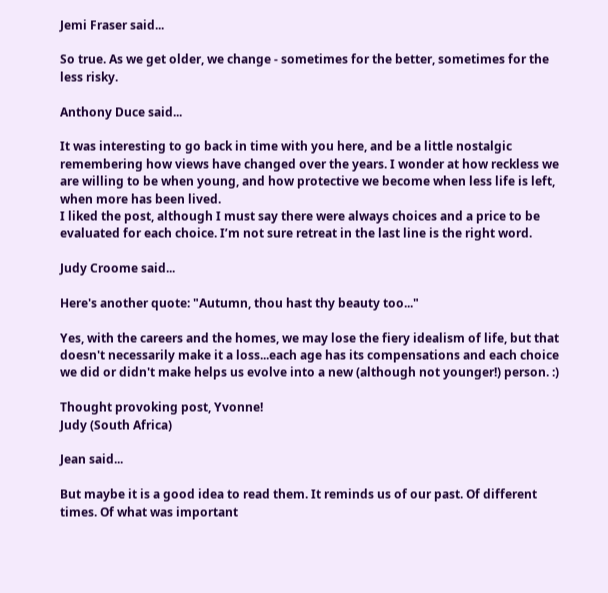Jemi Fraser said...

So true. As we get older, we change - sometimes for the better, sometimes for the less risky.

Anthony Duce said...

It was interesting to go back in time with you here, and be a little nostalgic remembering how views have changed over the years. I wonder at how reckless we are willing to be when young, and how protective we become when less life is left, when more has been lived.
I liked the post, although I must say there were always choices and a price to be evaluated for each choice. I’m not sure retreat in the last line is the right word.

Judy Croome said...

Here's another quote: "Autumn, thou hast thy beauty too..."

Yes, with the careers and the homes, we may lose the fiery idealism of life, but that doesn't necessarily make it a loss...each age has its compensations and each choice we did or didn't make helps us evolve into a new (although not younger!) person. :)

Thought provoking post, Yvonne!
Judy (South Africa)

Jean said...

But maybe it is a good idea to read them. It reminds us of our past. Of different times. Of what was important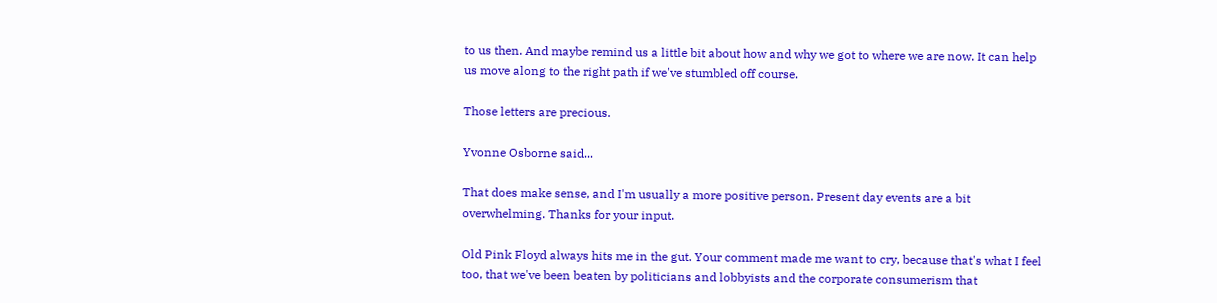to us then. And maybe remind us a little bit about how and why we got to where we are now. It can help us move along to the right path if we've stumbled off course.

Those letters are precious.

Yvonne Osborne said...

That does make sense, and I'm usually a more positive person. Present day events are a bit overwhelming. Thanks for your input.

Old Pink Floyd always hits me in the gut. Your comment made me want to cry, because that's what I feel too, that we've been beaten by politicians and lobbyists and the corporate consumerism that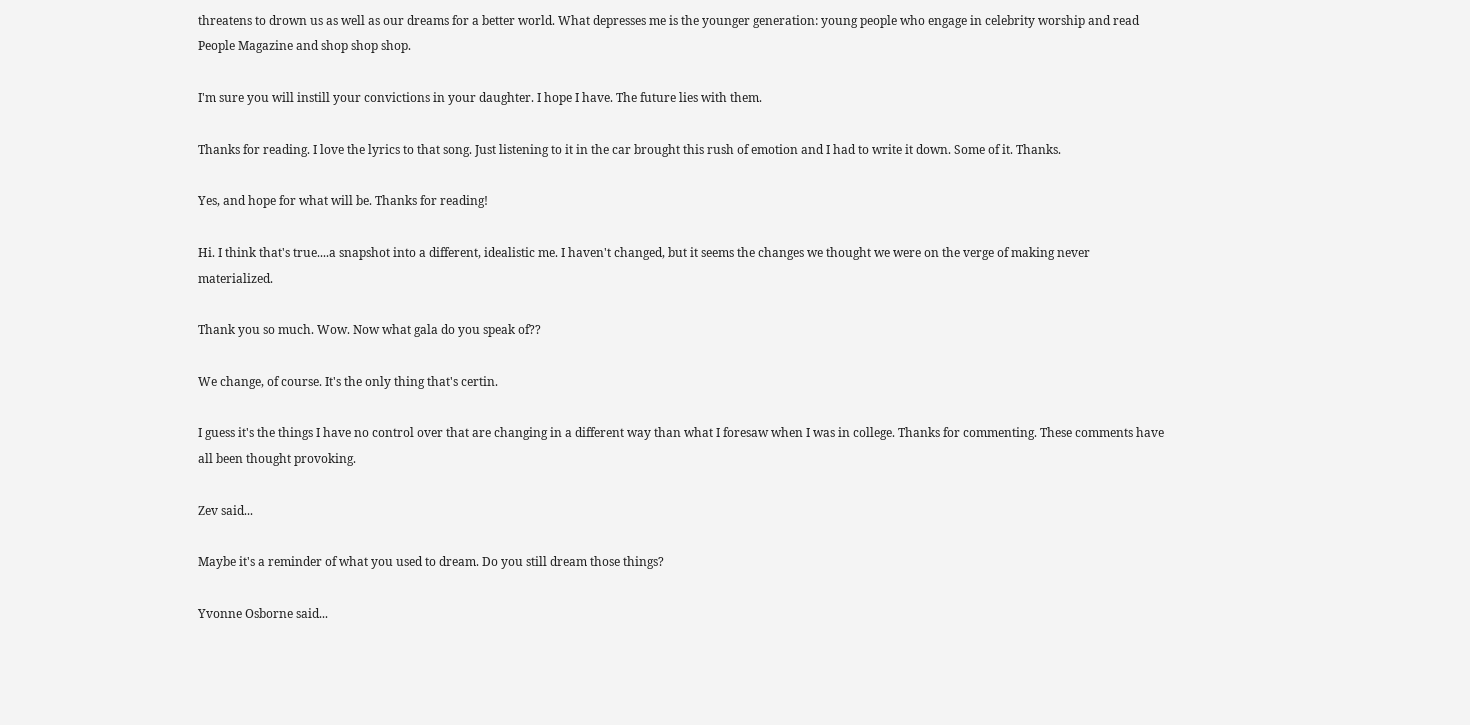threatens to drown us as well as our dreams for a better world. What depresses me is the younger generation: young people who engage in celebrity worship and read People Magazine and shop shop shop.

I'm sure you will instill your convictions in your daughter. I hope I have. The future lies with them.

Thanks for reading. I love the lyrics to that song. Just listening to it in the car brought this rush of emotion and I had to write it down. Some of it. Thanks.

Yes, and hope for what will be. Thanks for reading!

Hi. I think that's true....a snapshot into a different, idealistic me. I haven't changed, but it seems the changes we thought we were on the verge of making never materialized.

Thank you so much. Wow. Now what gala do you speak of??

We change, of course. It's the only thing that's certin.

I guess it's the things I have no control over that are changing in a different way than what I foresaw when I was in college. Thanks for commenting. These comments have all been thought provoking.

Zev said...

Maybe it's a reminder of what you used to dream. Do you still dream those things?

Yvonne Osborne said...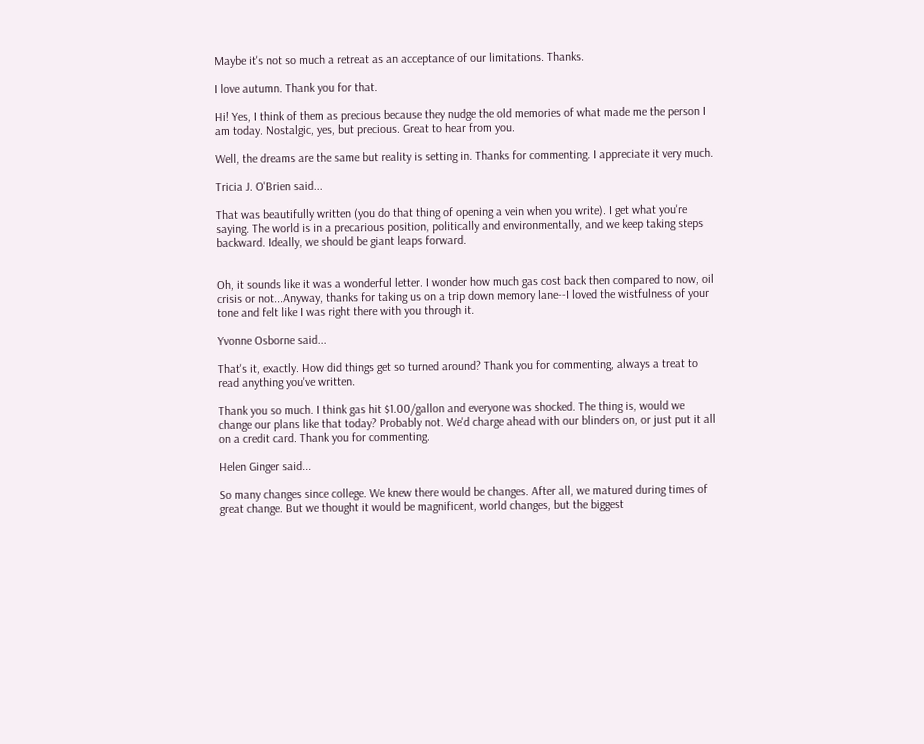Maybe it's not so much a retreat as an acceptance of our limitations. Thanks.

I love autumn. Thank you for that.

Hi! Yes, I think of them as precious because they nudge the old memories of what made me the person I am today. Nostalgic, yes, but precious. Great to hear from you.

Well, the dreams are the same but reality is setting in. Thanks for commenting. I appreciate it very much.

Tricia J. O'Brien said...

That was beautifully written (you do that thing of opening a vein when you write). I get what you're saying. The world is in a precarious position, politically and environmentally, and we keep taking steps backward. Ideally, we should be giant leaps forward.


Oh, it sounds like it was a wonderful letter. I wonder how much gas cost back then compared to now, oil crisis or not...Anyway, thanks for taking us on a trip down memory lane--I loved the wistfulness of your tone and felt like I was right there with you through it.

Yvonne Osborne said...

That's it, exactly. How did things get so turned around? Thank you for commenting, always a treat to read anything you've written.

Thank you so much. I think gas hit $1.00/gallon and everyone was shocked. The thing is, would we change our plans like that today? Probably not. We'd charge ahead with our blinders on, or just put it all on a credit card. Thank you for commenting.

Helen Ginger said...

So many changes since college. We knew there would be changes. After all, we matured during times of great change. But we thought it would be magnificent, world changes, but the biggest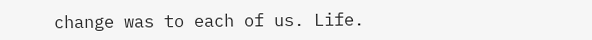change was to each of us. Life.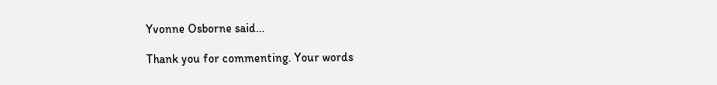Yvonne Osborne said...

Thank you for commenting. Your words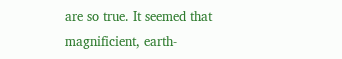are so true. It seemed that magnificient, earth-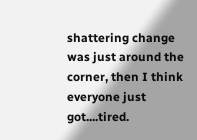shattering change was just around the corner, then I think everyone just got....tired.